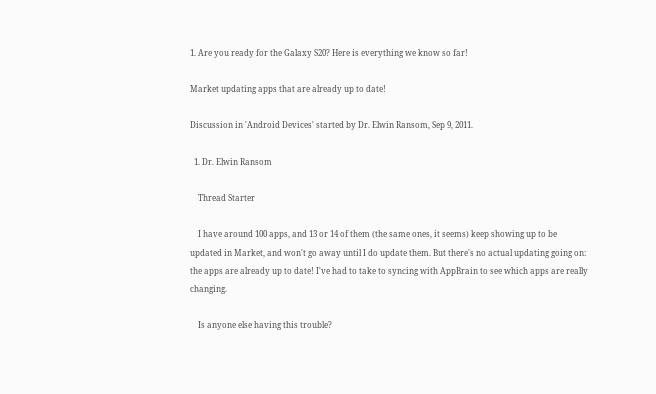1. Are you ready for the Galaxy S20? Here is everything we know so far!

Market updating apps that are already up to date!

Discussion in 'Android Devices' started by Dr. Elwin Ransom, Sep 9, 2011.

  1. Dr. Elwin Ransom

    Thread Starter

    I have around 100 apps, and 13 or 14 of them (the same ones, it seems) keep showing up to be updated in Market, and won't go away until I do update them. But there's no actual updating going on: the apps are already up to date! I've had to take to syncing with AppBrain to see which apps are really changing.

    Is anyone else having this trouble?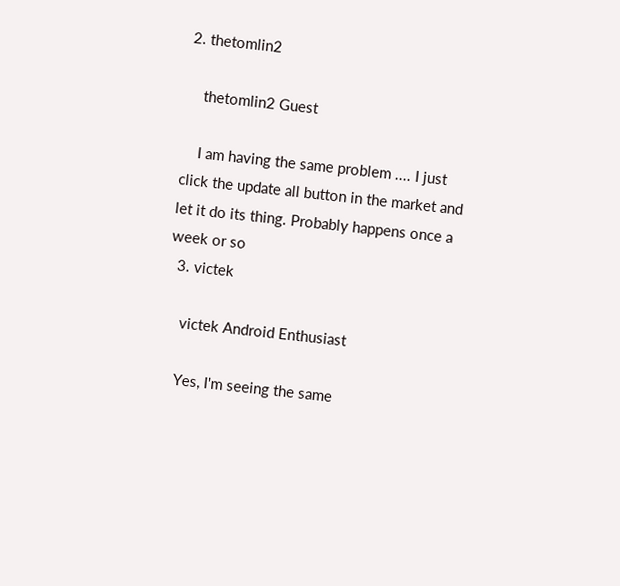2. thetomlin2

    thetomlin2 Guest

    I am having the same problem .... I just click the update all button in the market and let it do its thing. Probably happens once a week or so
  3. victek

    victek Android Enthusiast

    Yes, I'm seeing the same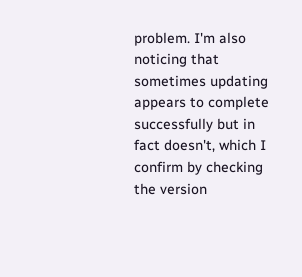problem. I'm also noticing that sometimes updating appears to complete successfully but in fact doesn't, which I confirm by checking the version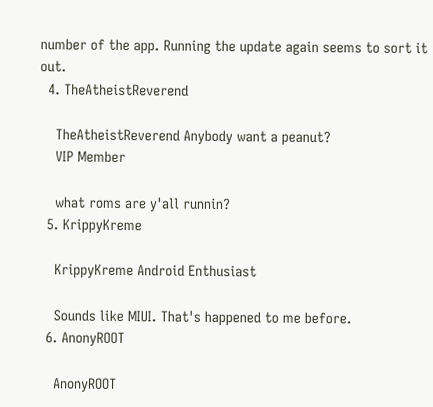number of the app. Running the update again seems to sort it out.
  4. TheAtheistReverend

    TheAtheistReverend Anybody want a peanut?
    VIP Member

    what roms are y'all runnin?
  5. KrippyKreme

    KrippyKreme Android Enthusiast

    Sounds like MIUI. That's happened to me before.
  6. AnonyROOT

    AnonyROOT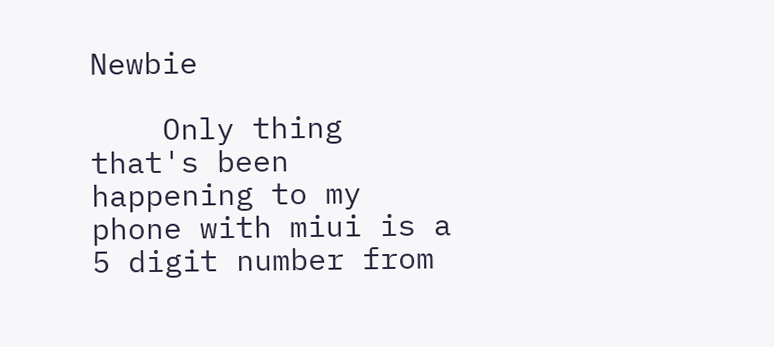Newbie

    Only thing that's been happening to my phone with miui is a 5 digit number from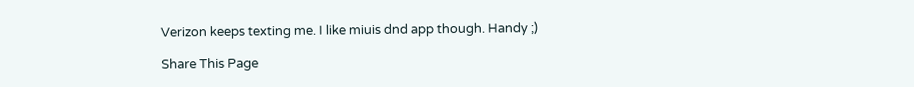Verizon keeps texting me. I like miuis dnd app though. Handy ;)

Share This Page